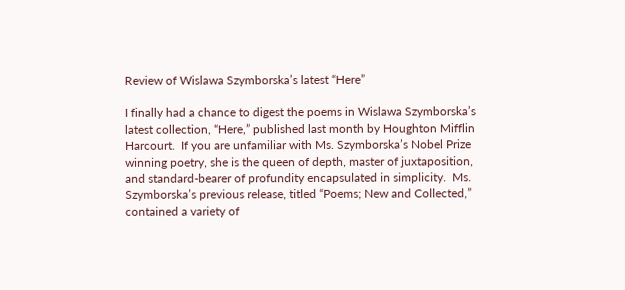Review of Wislawa Szymborska’s latest “Here”

I finally had a chance to digest the poems in Wislawa Szymborska’s latest collection, “Here,” published last month by Houghton Mifflin Harcourt.  If you are unfamiliar with Ms. Szymborska’s Nobel Prize winning poetry, she is the queen of depth, master of juxtaposition, and standard-bearer of profundity encapsulated in simplicity.  Ms. Szymborska’s previous release, titled “Poems; New and Collected,” contained a variety of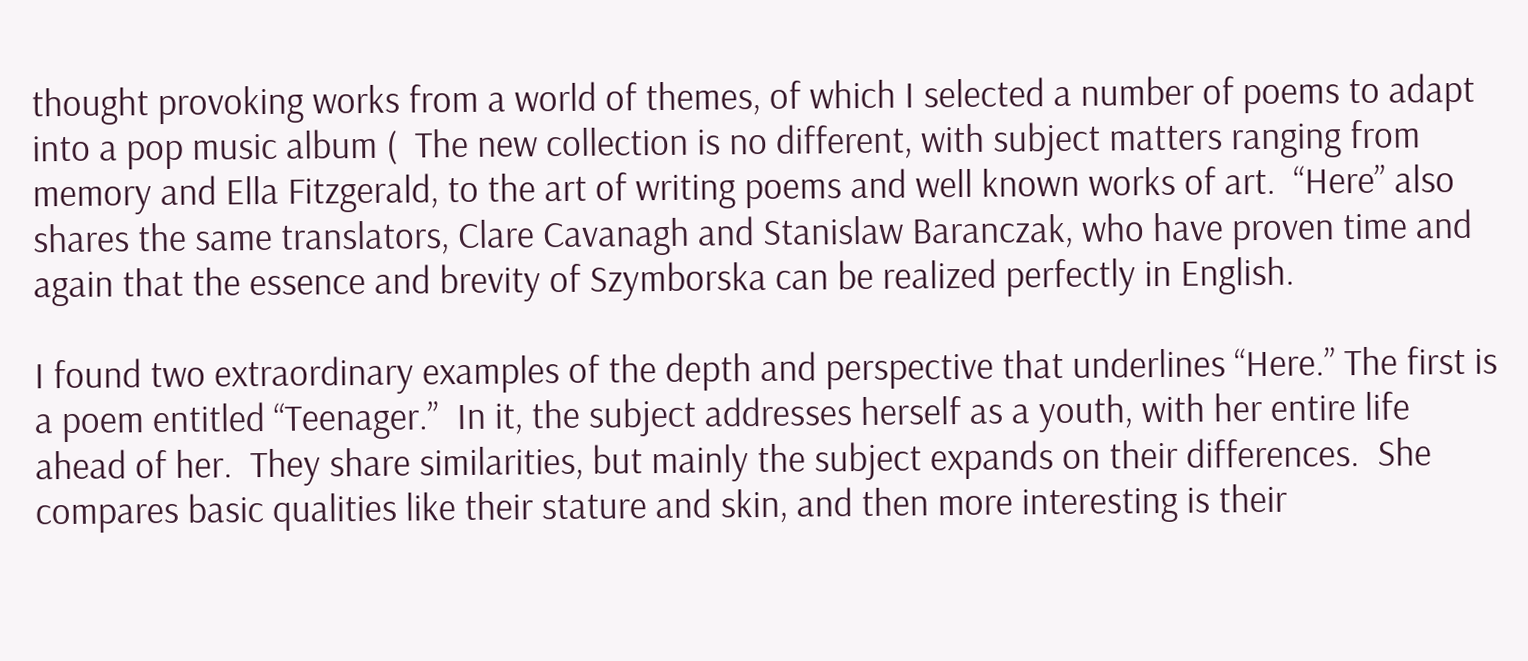thought provoking works from a world of themes, of which I selected a number of poems to adapt into a pop music album (  The new collection is no different, with subject matters ranging from memory and Ella Fitzgerald, to the art of writing poems and well known works of art.  “Here” also shares the same translators, Clare Cavanagh and Stanislaw Baranczak, who have proven time and again that the essence and brevity of Szymborska can be realized perfectly in English.

I found two extraordinary examples of the depth and perspective that underlines “Here.” The first is a poem entitled “Teenager.”  In it, the subject addresses herself as a youth, with her entire life ahead of her.  They share similarities, but mainly the subject expands on their differences.  She compares basic qualities like their stature and skin, and then more interesting is their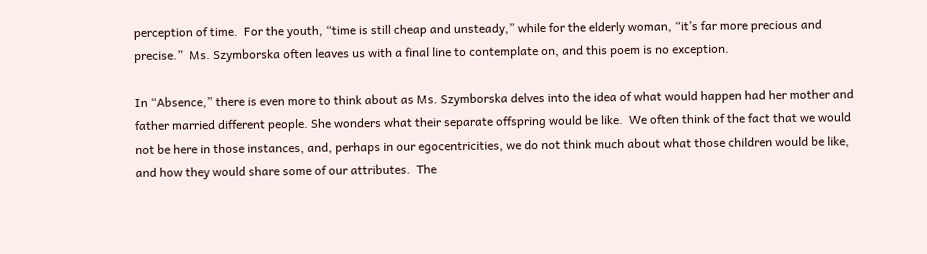perception of time.  For the youth, “time is still cheap and unsteady,” while for the elderly woman, “it’s far more precious and precise.”  Ms. Szymborska often leaves us with a final line to contemplate on, and this poem is no exception.

In “Absence,” there is even more to think about as Ms. Szymborska delves into the idea of what would happen had her mother and father married different people. She wonders what their separate offspring would be like.  We often think of the fact that we would not be here in those instances, and, perhaps in our egocentricities, we do not think much about what those children would be like, and how they would share some of our attributes.  The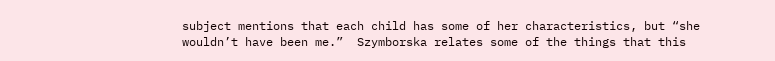subject mentions that each child has some of her characteristics, but “she wouldn’t have been me.”  Szymborska relates some of the things that this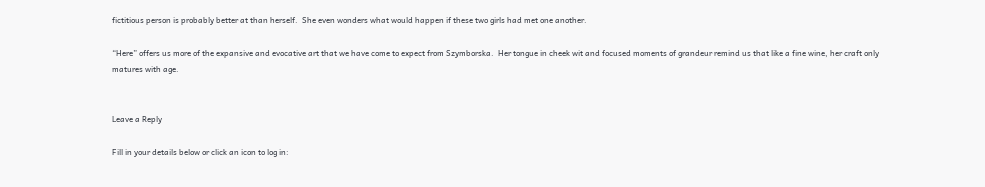fictitious person is probably better at than herself.  She even wonders what would happen if these two girls had met one another.

“Here” offers us more of the expansive and evocative art that we have come to expect from Szymborska.  Her tongue in cheek wit and focused moments of grandeur remind us that like a fine wine, her craft only matures with age.


Leave a Reply

Fill in your details below or click an icon to log in: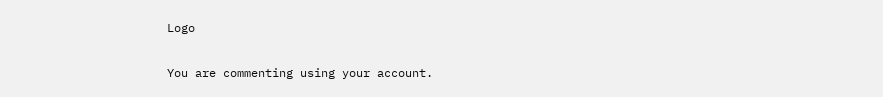Logo

You are commenting using your account.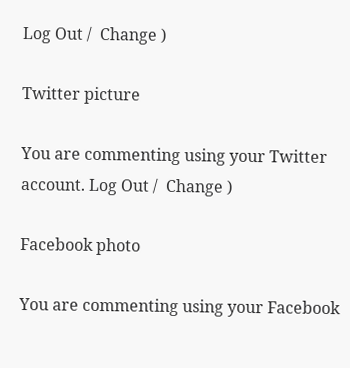Log Out /  Change )

Twitter picture

You are commenting using your Twitter account. Log Out /  Change )

Facebook photo

You are commenting using your Facebook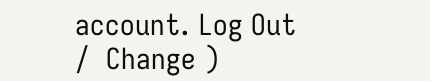account. Log Out /  Change )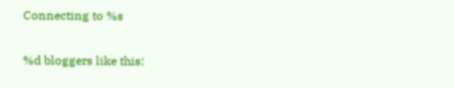Connecting to %s

%d bloggers like this: